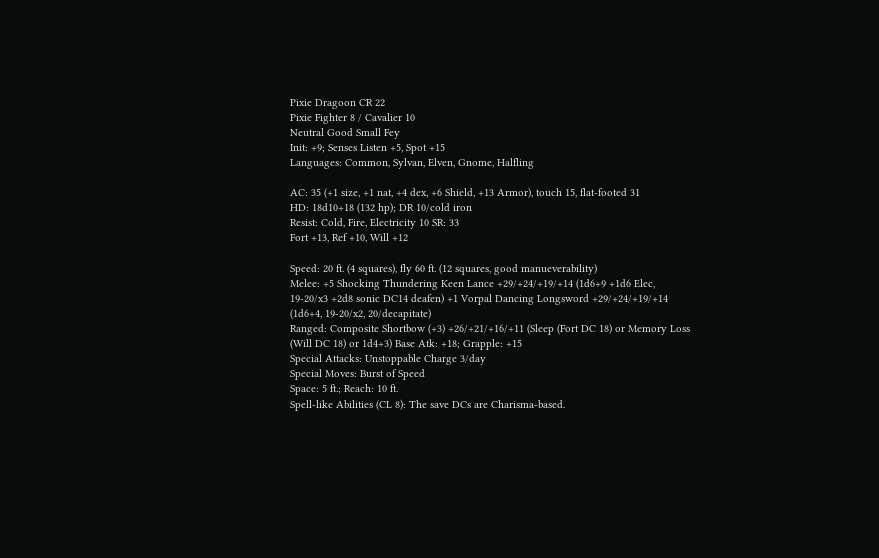Pixie Dragoon CR 22
Pixie Fighter 8 / Cavalier 10
Neutral Good Small Fey
Init: +9; Senses Listen +5, Spot +15
Languages: Common, Sylvan, Elven, Gnome, Halfling

AC: 35 (+1 size, +1 nat, +4 dex, +6 Shield, +13 Armor), touch 15, flat-footed 31
HD: 18d10+18 (132 hp); DR 10/cold iron
Resist: Cold, Fire, Electricity 10 SR: 33
Fort +13, Ref +10, Will +12

Speed: 20 ft. (4 squares), fly 60 ft. (12 squares, good manueverability)
Melee: +5 Shocking Thundering Keen Lance +29/+24/+19/+14 (1d6+9 +1d6 Elec, 19-20/x3 +2d8 sonic DC14 deafen) +1 Vorpal Dancing Longsword +29/+24/+19/+14 (1d6+4, 19-20/x2, 20/decapitate)
Ranged: Composite Shortbow (+3) +26/+21/+16/+11 (Sleep (Fort DC 18) or Memory Loss (Will DC 18) or 1d4+3) Base Atk: +18; Grapple: +15
Special Attacks: Unstoppable Charge 3/day
Special Moves: Burst of Speed
Space: 5 ft.; Reach: 10 ft.
Spell-like Abilities (CL 8): The save DCs are Charisma-based.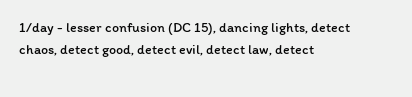1/day - lesser confusion (DC 15), dancing lights, detect chaos, detect good, detect evil, detect law, detect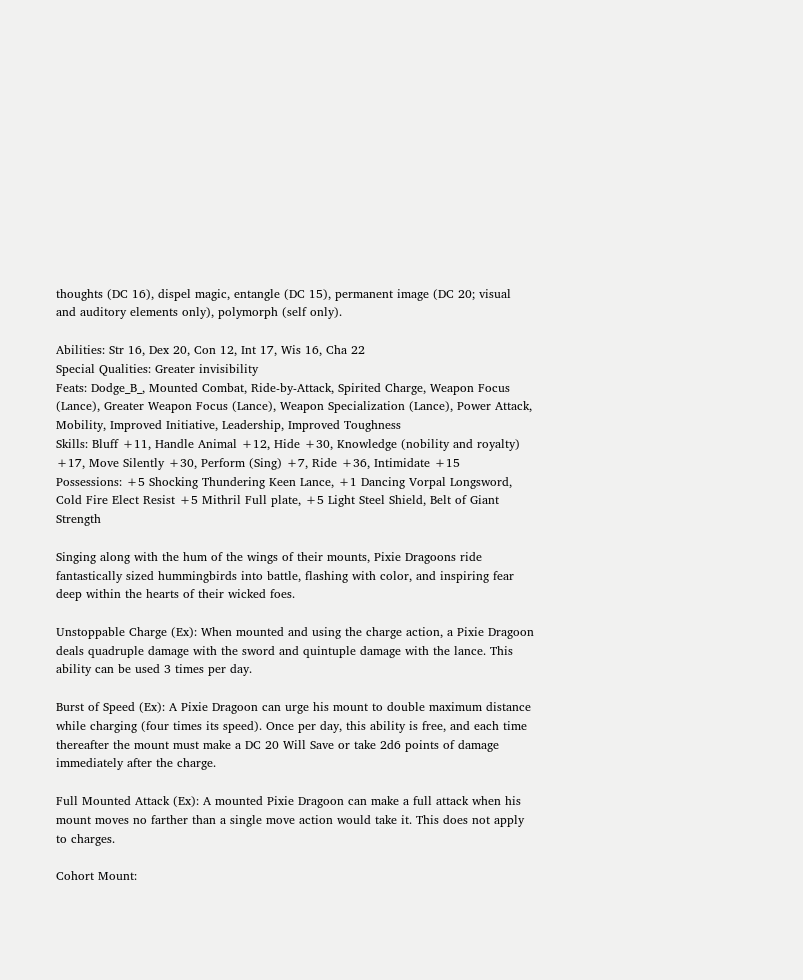thoughts (DC 16), dispel magic, entangle (DC 15), permanent image (DC 20; visual and auditory elements only), polymorph (self only).

Abilities: Str 16, Dex 20, Con 12, Int 17, Wis 16, Cha 22
Special Qualities: Greater invisibility
Feats: Dodge_B_, Mounted Combat, Ride-by-Attack, Spirited Charge, Weapon Focus (Lance), Greater Weapon Focus (Lance), Weapon Specialization (Lance), Power Attack, Mobility, Improved Initiative, Leadership, Improved Toughness
Skills: Bluff +11, Handle Animal +12, Hide +30, Knowledge (nobility and royalty) +17, Move Silently +30, Perform (Sing) +7, Ride +36, Intimidate +15
Possessions: +5 Shocking Thundering Keen Lance, +1 Dancing Vorpal Longsword, Cold Fire Elect Resist +5 Mithril Full plate, +5 Light Steel Shield, Belt of Giant Strength

Singing along with the hum of the wings of their mounts, Pixie Dragoons ride fantastically sized hummingbirds into battle, flashing with color, and inspiring fear deep within the hearts of their wicked foes.

Unstoppable Charge (Ex): When mounted and using the charge action, a Pixie Dragoon deals quadruple damage with the sword and quintuple damage with the lance. This ability can be used 3 times per day.

Burst of Speed (Ex): A Pixie Dragoon can urge his mount to double maximum distance while charging (four times its speed). Once per day, this ability is free, and each time thereafter the mount must make a DC 20 Will Save or take 2d6 points of damage immediately after the charge.

Full Mounted Attack (Ex): A mounted Pixie Dragoon can make a full attack when his mount moves no farther than a single move action would take it. This does not apply to charges.

Cohort Mount: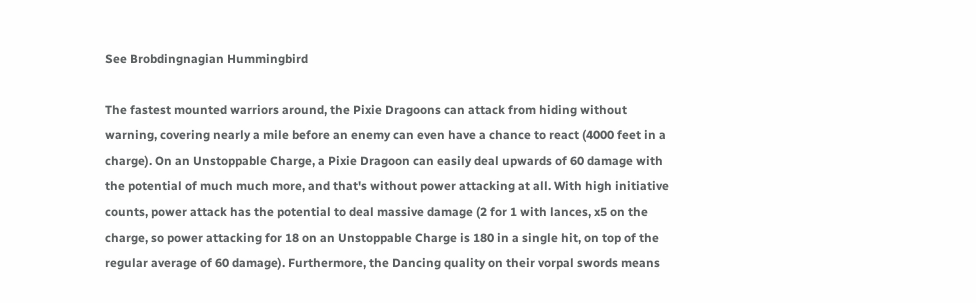See Brobdingnagian Hummingbird

The fastest mounted warriors around, the Pixie Dragoons can attack from hiding without warning, covering nearly a mile before an enemy can even have a chance to react (4000 feet in a charge). On an Unstoppable Charge, a Pixie Dragoon can easily deal upwards of 60 damage with the potential of much much more, and that's without power attacking at all. With high initiative counts, power attack has the potential to deal massive damage (2 for 1 with lances, x5 on the charge, so power attacking for 18 on an Unstoppable Charge is 180 in a single hit, on top of the regular average of 60 damage). Furthermore, the Dancing quality on their vorpal swords means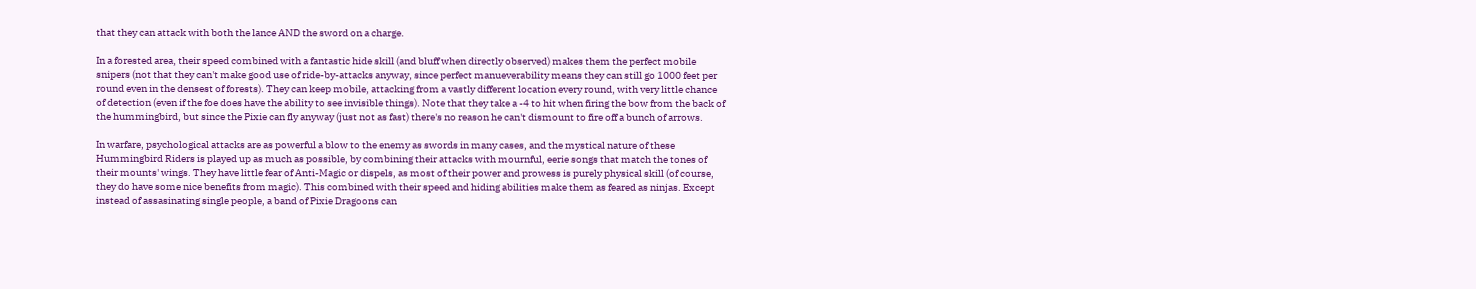that they can attack with both the lance AND the sword on a charge.

In a forested area, their speed combined with a fantastic hide skill (and bluff when directly observed) makes them the perfect mobile snipers (not that they can't make good use of ride-by-attacks anyway, since perfect manueverability means they can still go 1000 feet per round even in the densest of forests). They can keep mobile, attacking from a vastly different location every round, with very little chance of detection (even if the foe does have the ability to see invisible things). Note that they take a -4 to hit when firing the bow from the back of the hummingbird, but since the Pixie can fly anyway (just not as fast) there's no reason he can't dismount to fire off a bunch of arrows.

In warfare, psychological attacks are as powerful a blow to the enemy as swords in many cases, and the mystical nature of these Hummingbird Riders is played up as much as possible, by combining their attacks with mournful, eerie songs that match the tones of their mounts' wings. They have little fear of Anti-Magic or dispels, as most of their power and prowess is purely physical skill (of course, they do have some nice benefits from magic). This combined with their speed and hiding abilities make them as feared as ninjas. Except instead of assasinating single people, a band of Pixie Dragoons can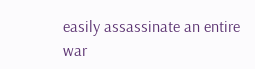easily assassinate an entire war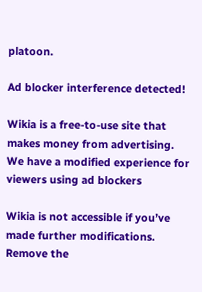platoon.

Ad blocker interference detected!

Wikia is a free-to-use site that makes money from advertising. We have a modified experience for viewers using ad blockers

Wikia is not accessible if you’ve made further modifications. Remove the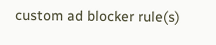custom ad blocker rule(s)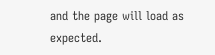and the page will load as expected.